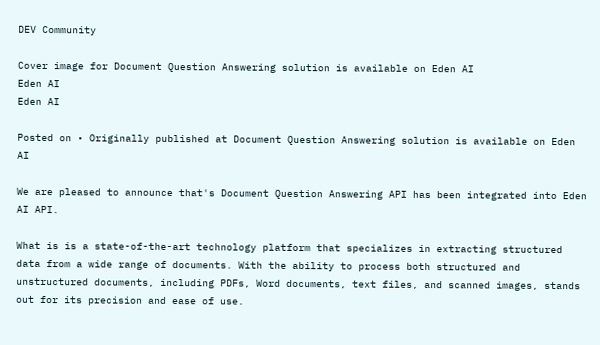DEV Community

Cover image for Document Question Answering solution is available on Eden AI
Eden AI
Eden AI

Posted on • Originally published at Document Question Answering solution is available on Eden AI

We are pleased to announce that's Document Question Answering API has been integrated into Eden AI API.

What is is a state-of-the-art technology platform that specializes in extracting structured data from a wide range of documents. With the ability to process both structured and unstructured documents, including PDFs, Word documents, text files, and scanned images, stands out for its precision and ease of use.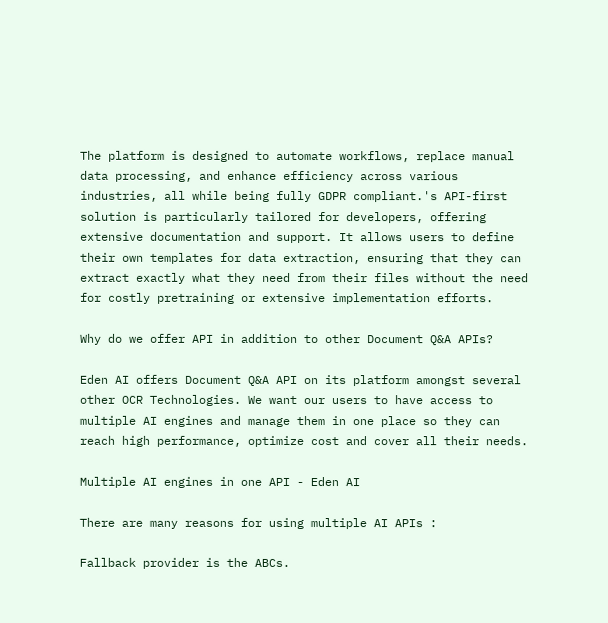The platform is designed to automate workflows, replace manual data processing, and enhance efficiency across various industries, all while being fully GDPR compliant.'s API-first solution is particularly tailored for developers, offering extensive documentation and support. It allows users to define their own templates for data extraction, ensuring that they can extract exactly what they need from their files without the need for costly pretraining or extensive implementation efforts.

Why do we offer API in addition to other Document Q&A APIs?

Eden AI offers Document Q&A API on its platform amongst several other OCR Technologies. We want our users to have access to multiple AI engines and manage them in one place so they can reach high performance, optimize cost and cover all their needs.

Multiple AI engines in one API - Eden AI

There are many reasons for using multiple AI APIs :

Fallback provider is the ABCs.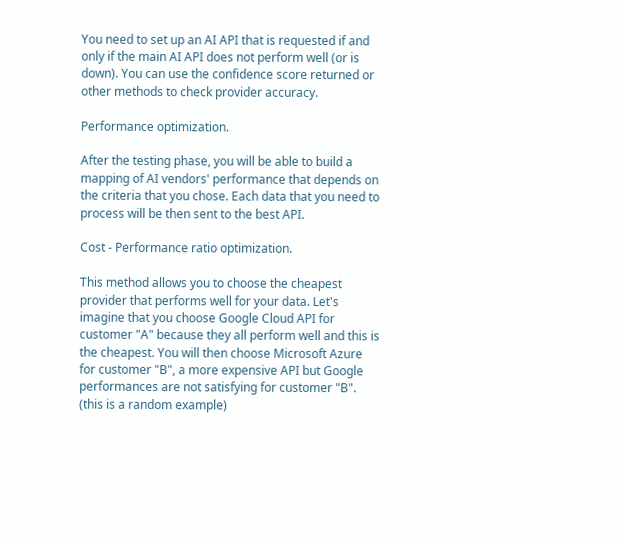You need to set up an AI API that is requested if and only if the main AI API does not perform well (or is down). You can use the confidence score returned or other methods to check provider accuracy.

Performance optimization.

After the testing phase, you will be able to build a mapping of AI vendors' performance that depends on the criteria that you chose. Each data that you need to process will be then sent to the best API.

Cost - Performance ratio optimization.

This method allows you to choose the cheapest provider that performs well for your data. Let's imagine that you choose Google Cloud API for customer "A" because they all perform well and this is the cheapest. You will then choose Microsoft Azure for customer "B", a more expensive API but Google performances are not satisfying for customer "B". (this is a random example)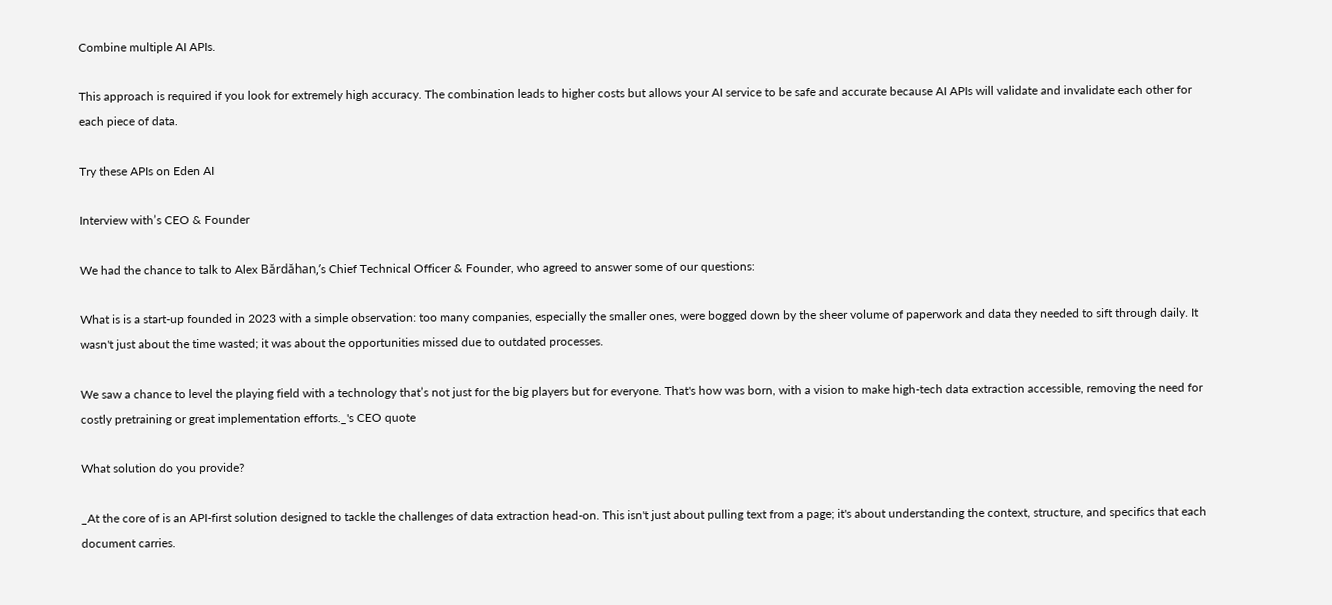Combine multiple AI APIs.

This approach is required if you look for extremely high accuracy. The combination leads to higher costs but allows your AI service to be safe and accurate because AI APIs will validate and invalidate each other for each piece of data.

Try these APIs on Eden AI

Interview with’s CEO & Founder

We had the chance to talk to Alex Bărdăhan,’s Chief Technical Officer & Founder, who agreed to answer some of our questions:

What is is a start-up founded in 2023 with a simple observation: too many companies, especially the smaller ones, were bogged down by the sheer volume of paperwork and data they needed to sift through daily. It wasn't just about the time wasted; it was about the opportunities missed due to outdated processes.

We saw a chance to level the playing field with a technology that’s not just for the big players but for everyone. That's how was born, with a vision to make high-tech data extraction accessible, removing the need for costly pretraining or great implementation efforts._'s CEO quote

What solution do you provide?

_At the core of is an API-first solution designed to tackle the challenges of data extraction head-on. This isn't just about pulling text from a page; it's about understanding the context, structure, and specifics that each document carries.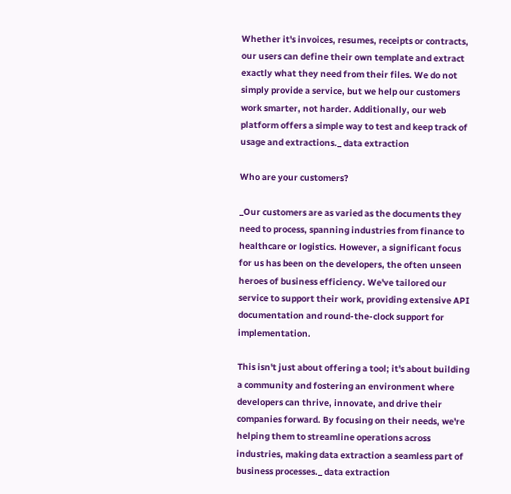Whether it's invoices, resumes, receipts or contracts, our users can define their own template and extract exactly what they need from their files. We do not simply provide a service, but we help our customers work smarter, not harder. Additionally, our web platform offers a simple way to test and keep track of usage and extractions._ data extraction

Who are your customers?

_Our customers are as varied as the documents they need to process, spanning industries from finance to healthcare or logistics. However, a significant focus for us has been on the developers, the often unseen heroes of business efficiency. We've tailored our service to support their work, providing extensive API documentation and round-the-clock support for implementation.

This isn't just about offering a tool; it's about building a community and fostering an environment where developers can thrive, innovate, and drive their companies forward. By focusing on their needs, we're helping them to streamline operations across industries, making data extraction a seamless part of business processes._ data extraction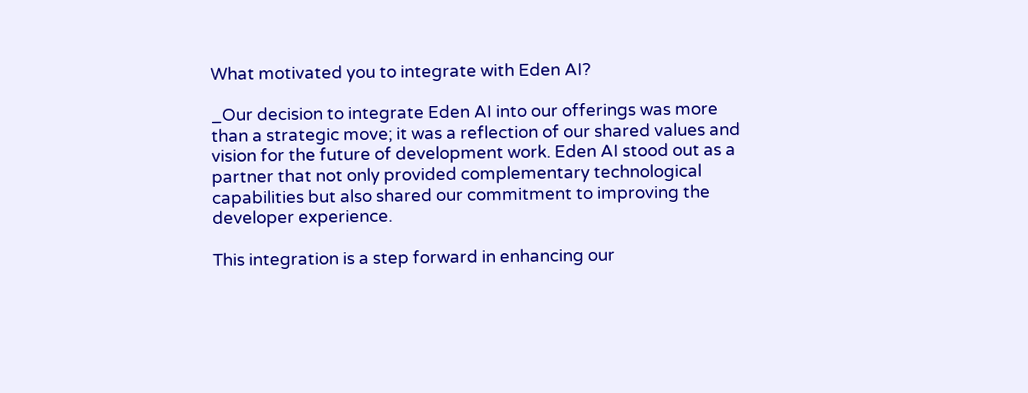What motivated you to integrate with Eden AI?

_Our decision to integrate Eden AI into our offerings was more than a strategic move; it was a reflection of our shared values and vision for the future of development work. Eden AI stood out as a partner that not only provided complementary technological capabilities but also shared our commitment to improving the developer experience.

This integration is a step forward in enhancing our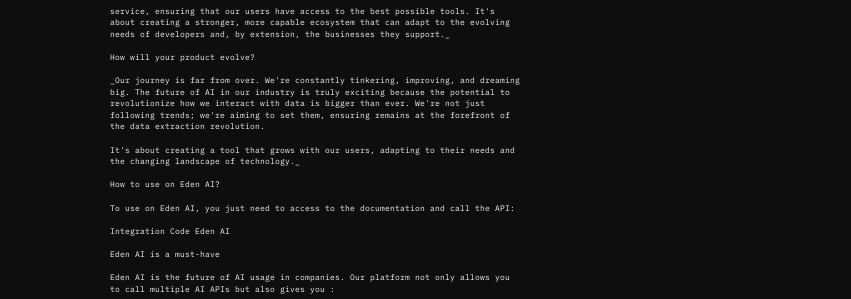service, ensuring that our users have access to the best possible tools. It's about creating a stronger, more capable ecosystem that can adapt to the evolving needs of developers and, by extension, the businesses they support._

How will your product evolve?

_Our journey is far from over. We're constantly tinkering, improving, and dreaming big. The future of AI in our industry is truly exciting because the potential to revolutionize how we interact with data is bigger than ever. We're not just following trends; we're aiming to set them, ensuring remains at the forefront of the data extraction revolution.

It's about creating a tool that grows with our users, adapting to their needs and the changing landscape of technology._

How to use on Eden AI?

To use on Eden AI, you just need to access to the documentation and call the API:

Integration Code Eden AI

Eden AI is a must-have

Eden AI is the future of AI usage in companies. Our platform not only allows you to call multiple AI APIs but also gives you :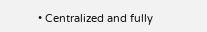• Centralized and fully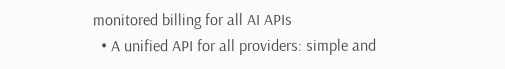monitored billing for all AI APIs
  • A unified API for all providers: simple and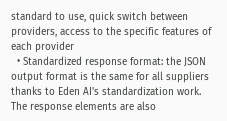standard to use, quick switch between providers, access to the specific features of each provider
  • Standardized response format: the JSON output format is the same for all suppliers thanks to Eden AI's standardization work. The response elements are also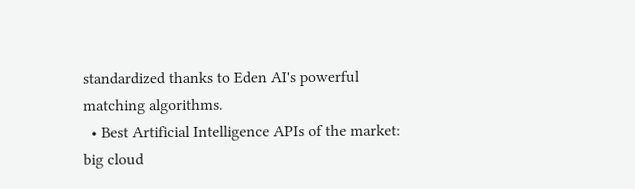standardized thanks to Eden AI's powerful matching algorithms.
  • Best Artificial Intelligence APIs of the market: big cloud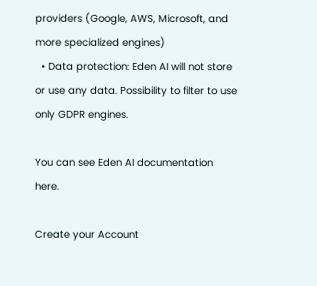providers (Google, AWS, Microsoft, and more specialized engines)
  • Data protection: Eden AI will not store or use any data. Possibility to filter to use only GDPR engines.

You can see Eden AI documentation here.

Create your Account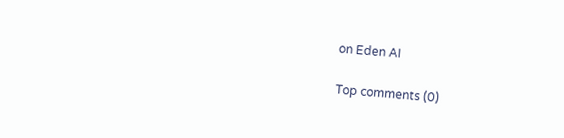on Eden AI

Top comments (0)